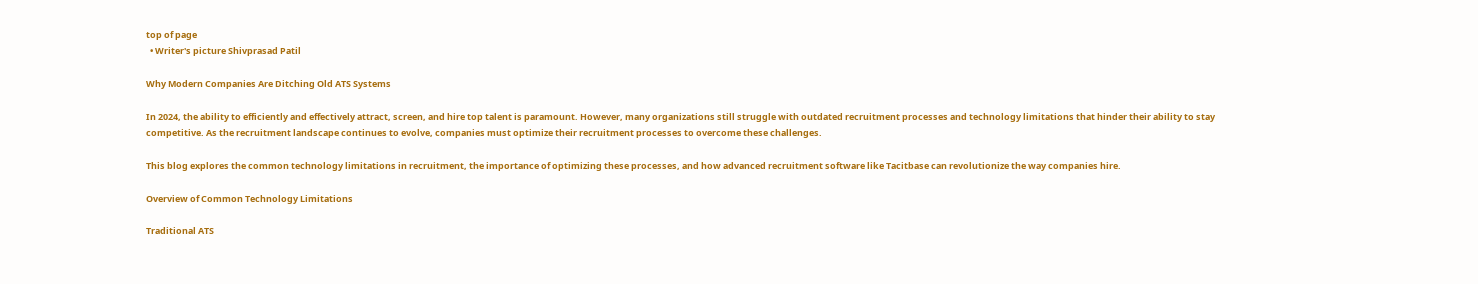top of page
  • Writer's picture Shivprasad Patil

Why Modern Companies Are Ditching Old ATS Systems

In 2024, the ability to efficiently and effectively attract, screen, and hire top talent is paramount. However, many organizations still struggle with outdated recruitment processes and technology limitations that hinder their ability to stay competitive. As the recruitment landscape continues to evolve, companies must optimize their recruitment processes to overcome these challenges.

This blog explores the common technology limitations in recruitment, the importance of optimizing these processes, and how advanced recruitment software like Tacitbase can revolutionize the way companies hire.

Overview of Common Technology Limitations

Traditional ATS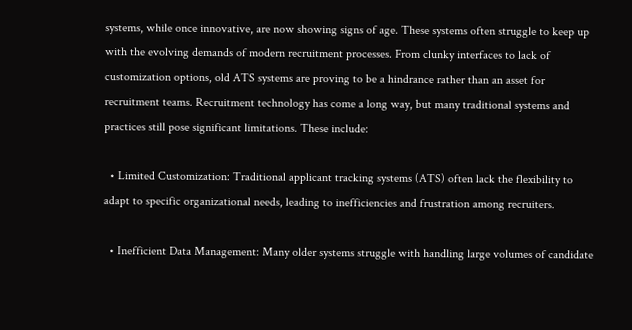systems, while once innovative, are now showing signs of age. These systems often struggle to keep up with the evolving demands of modern recruitment processes. From clunky interfaces to lack of customization options, old ATS systems are proving to be a hindrance rather than an asset for recruitment teams. Recruitment technology has come a long way, but many traditional systems and practices still pose significant limitations. These include:

  • Limited Customization: Traditional applicant tracking systems (ATS) often lack the flexibility to adapt to specific organizational needs, leading to inefficiencies and frustration among recruiters.

  • Inefficient Data Management: Many older systems struggle with handling large volumes of candidate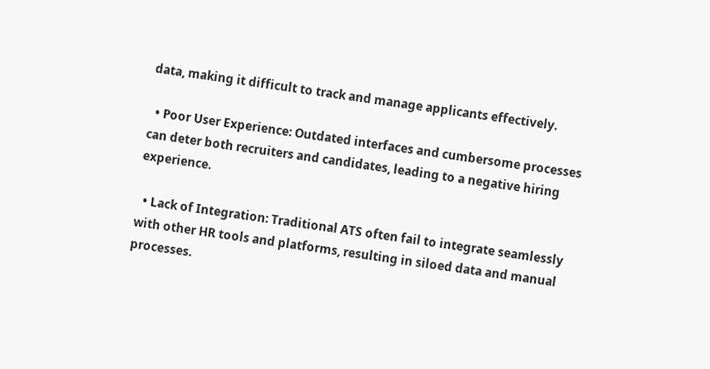data, making it difficult to track and manage applicants effectively.

  • Poor User Experience: Outdated interfaces and cumbersome processes can deter both recruiters and candidates, leading to a negative hiring experience.

  • Lack of Integration: Traditional ATS often fail to integrate seamlessly with other HR tools and platforms, resulting in siloed data and manual processes.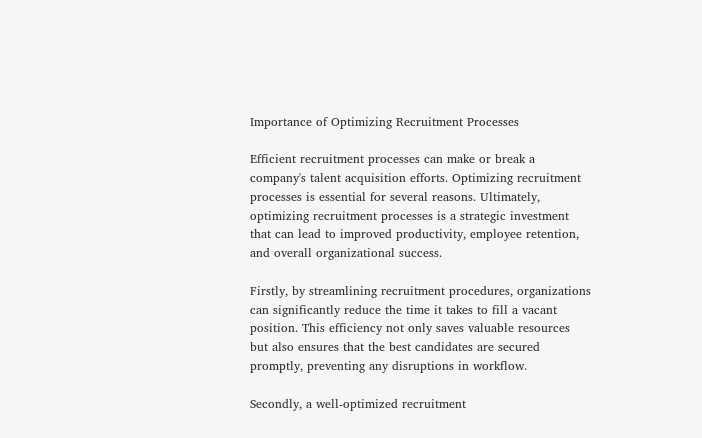Importance of Optimizing Recruitment Processes

Efficient recruitment processes can make or break a company's talent acquisition efforts. Optimizing recruitment processes is essential for several reasons. Ultimately, optimizing recruitment processes is a strategic investment that can lead to improved productivity, employee retention, and overall organizational success.

Firstly, by streamlining recruitment procedures, organizations can significantly reduce the time it takes to fill a vacant position. This efficiency not only saves valuable resources but also ensures that the best candidates are secured promptly, preventing any disruptions in workflow.

Secondly, a well-optimized recruitment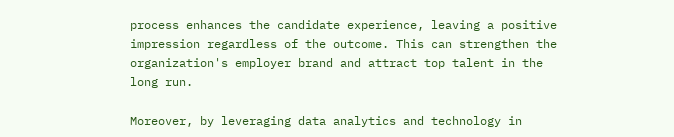process enhances the candidate experience, leaving a positive impression regardless of the outcome. This can strengthen the organization's employer brand and attract top talent in the long run.

Moreover, by leveraging data analytics and technology in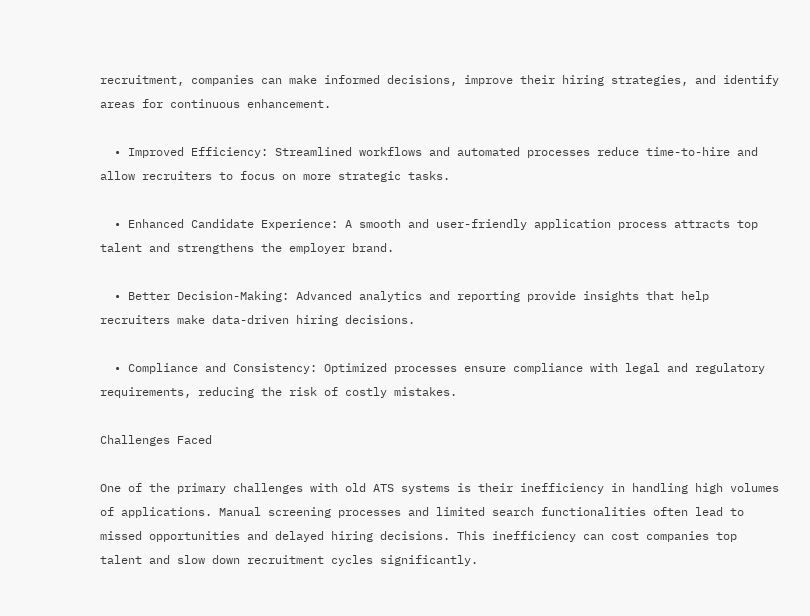recruitment, companies can make informed decisions, improve their hiring strategies, and identify areas for continuous enhancement.

  • Improved Efficiency: Streamlined workflows and automated processes reduce time-to-hire and allow recruiters to focus on more strategic tasks.

  • Enhanced Candidate Experience: A smooth and user-friendly application process attracts top talent and strengthens the employer brand.

  • Better Decision-Making: Advanced analytics and reporting provide insights that help recruiters make data-driven hiring decisions.

  • Compliance and Consistency: Optimized processes ensure compliance with legal and regulatory requirements, reducing the risk of costly mistakes.

Challenges Faced

One of the primary challenges with old ATS systems is their inefficiency in handling high volumes of applications. Manual screening processes and limited search functionalities often lead to missed opportunities and delayed hiring decisions. This inefficiency can cost companies top talent and slow down recruitment cycles significantly.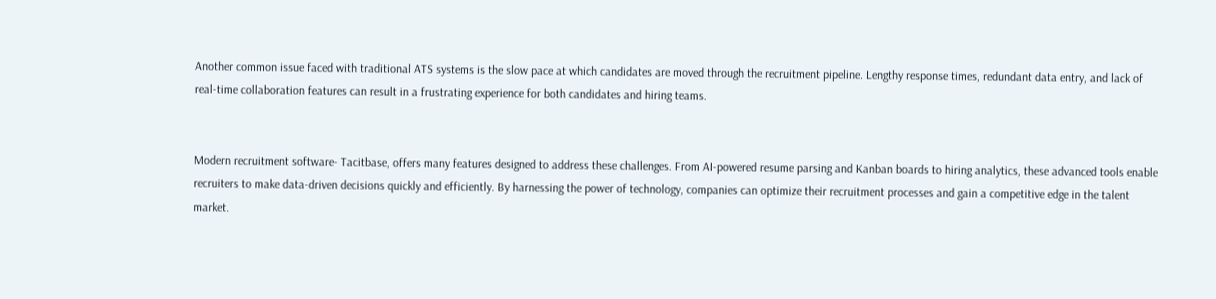Another common issue faced with traditional ATS systems is the slow pace at which candidates are moved through the recruitment pipeline. Lengthy response times, redundant data entry, and lack of real-time collaboration features can result in a frustrating experience for both candidates and hiring teams.


Modern recruitment software- Tacitbase, offers many features designed to address these challenges. From AI-powered resume parsing and Kanban boards to hiring analytics, these advanced tools enable recruiters to make data-driven decisions quickly and efficiently. By harnessing the power of technology, companies can optimize their recruitment processes and gain a competitive edge in the talent market.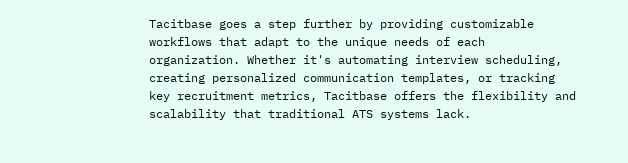Tacitbase goes a step further by providing customizable workflows that adapt to the unique needs of each organization. Whether it's automating interview scheduling, creating personalized communication templates, or tracking key recruitment metrics, Tacitbase offers the flexibility and scalability that traditional ATS systems lack.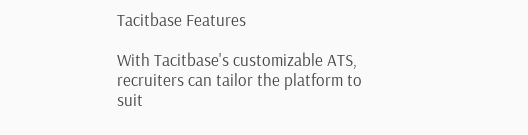Tacitbase Features

With Tacitbase's customizable ATS, recruiters can tailor the platform to suit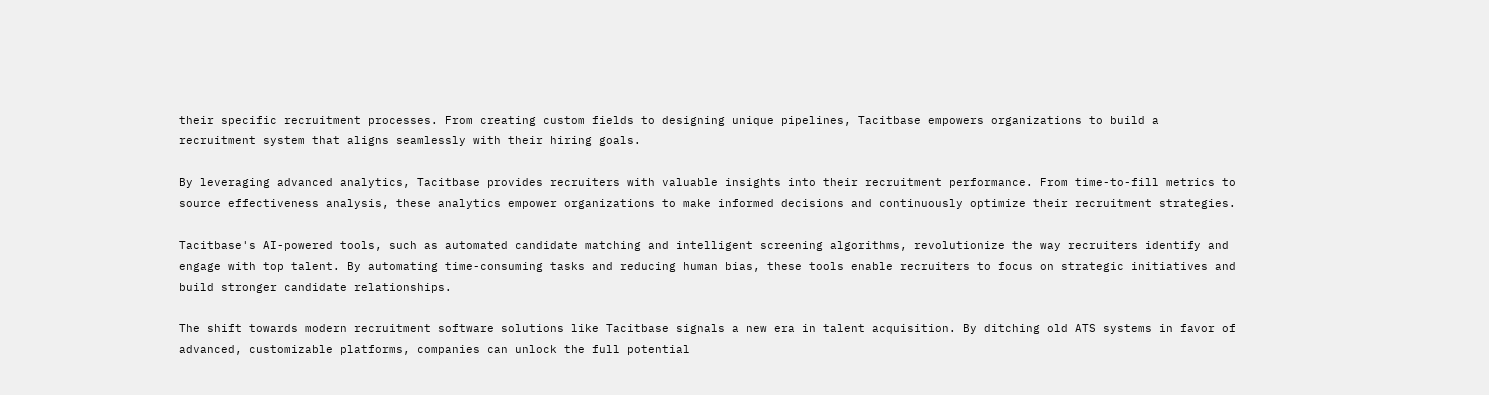their specific recruitment processes. From creating custom fields to designing unique pipelines, Tacitbase empowers organizations to build a recruitment system that aligns seamlessly with their hiring goals.

By leveraging advanced analytics, Tacitbase provides recruiters with valuable insights into their recruitment performance. From time-to-fill metrics to source effectiveness analysis, these analytics empower organizations to make informed decisions and continuously optimize their recruitment strategies.

Tacitbase's AI-powered tools, such as automated candidate matching and intelligent screening algorithms, revolutionize the way recruiters identify and engage with top talent. By automating time-consuming tasks and reducing human bias, these tools enable recruiters to focus on strategic initiatives and build stronger candidate relationships.

The shift towards modern recruitment software solutions like Tacitbase signals a new era in talent acquisition. By ditching old ATS systems in favor of advanced, customizable platforms, companies can unlock the full potential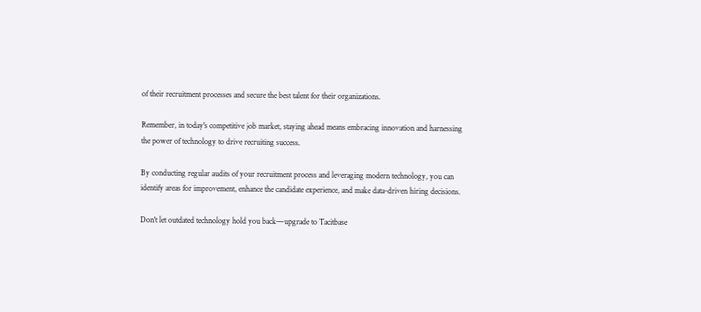of their recruitment processes and secure the best talent for their organizations.

Remember, in today's competitive job market, staying ahead means embracing innovation and harnessing the power of technology to drive recruiting success.

By conducting regular audits of your recruitment process and leveraging modern technology, you can identify areas for improvement, enhance the candidate experience, and make data-driven hiring decisions.

Don't let outdated technology hold you back—upgrade to Tacitbase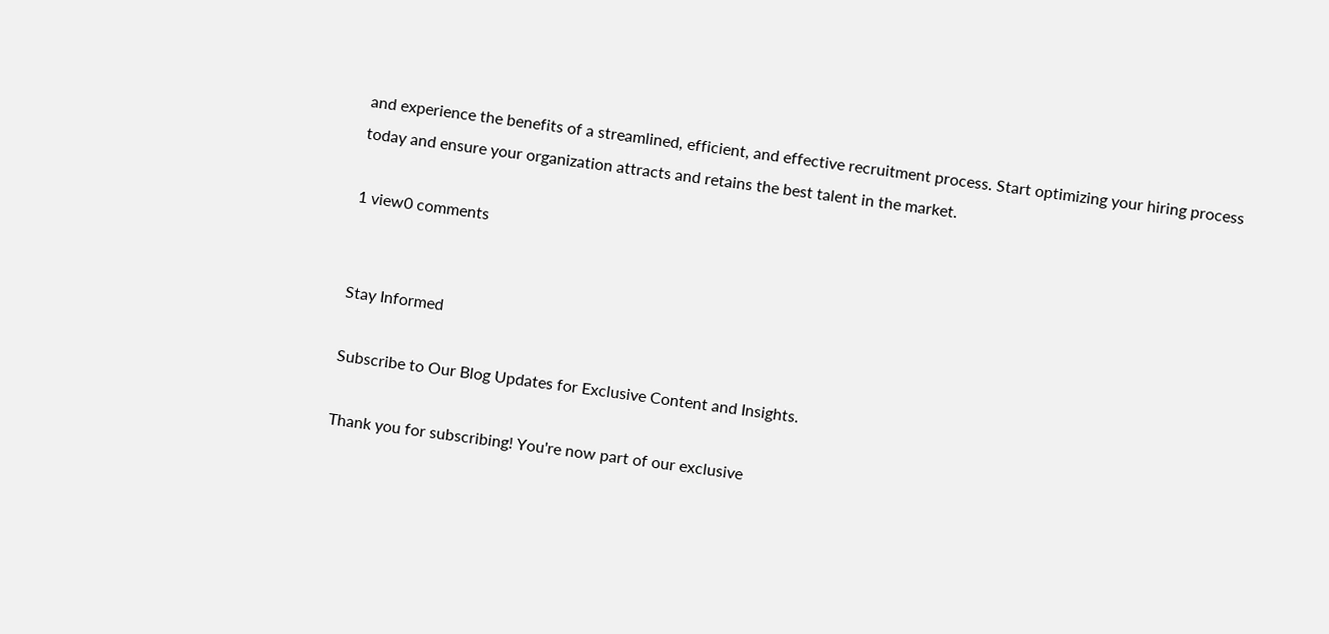and experience the benefits of a streamlined, efficient, and effective recruitment process. Start optimizing your hiring process today and ensure your organization attracts and retains the best talent in the market.

1 view0 comments


Stay Informed

Subscribe to Our Blog Updates for Exclusive Content and Insights.

Thank you for subscribing! You're now part of our exclusive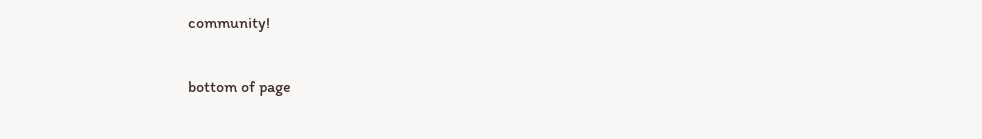community!

bottom of page